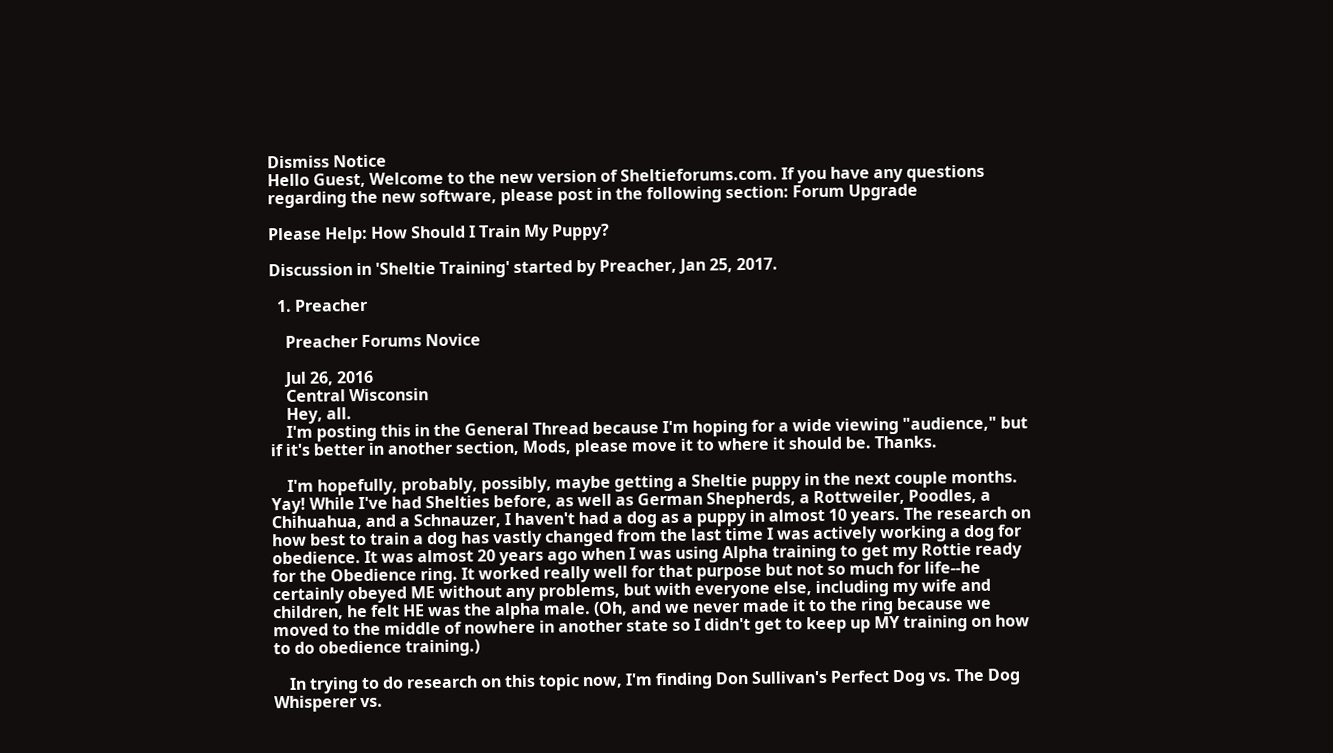Dismiss Notice
Hello Guest, Welcome to the new version of Sheltieforums.com. If you have any questions regarding the new software, please post in the following section: Forum Upgrade

Please Help: How Should I Train My Puppy?

Discussion in 'Sheltie Training' started by Preacher, Jan 25, 2017.

  1. Preacher

    Preacher Forums Novice

    Jul 26, 2016
    Central Wisconsin
    Hey, all.
    I'm posting this in the General Thread because I'm hoping for a wide viewing "audience," but if it's better in another section, Mods, please move it to where it should be. Thanks.

    I'm hopefully, probably, possibly, maybe getting a Sheltie puppy in the next couple months. Yay! While I've had Shelties before, as well as German Shepherds, a Rottweiler, Poodles, a Chihuahua, and a Schnauzer, I haven't had a dog as a puppy in almost 10 years. The research on how best to train a dog has vastly changed from the last time I was actively working a dog for obedience. It was almost 20 years ago when I was using Alpha training to get my Rottie ready for the Obedience ring. It worked really well for that purpose but not so much for life--he certainly obeyed ME without any problems, but with everyone else, including my wife and children, he felt HE was the alpha male. (Oh, and we never made it to the ring because we moved to the middle of nowhere in another state so I didn't get to keep up MY training on how to do obedience training.)

    In trying to do research on this topic now, I'm finding Don Sullivan's Perfect Dog vs. The Dog Whisperer vs.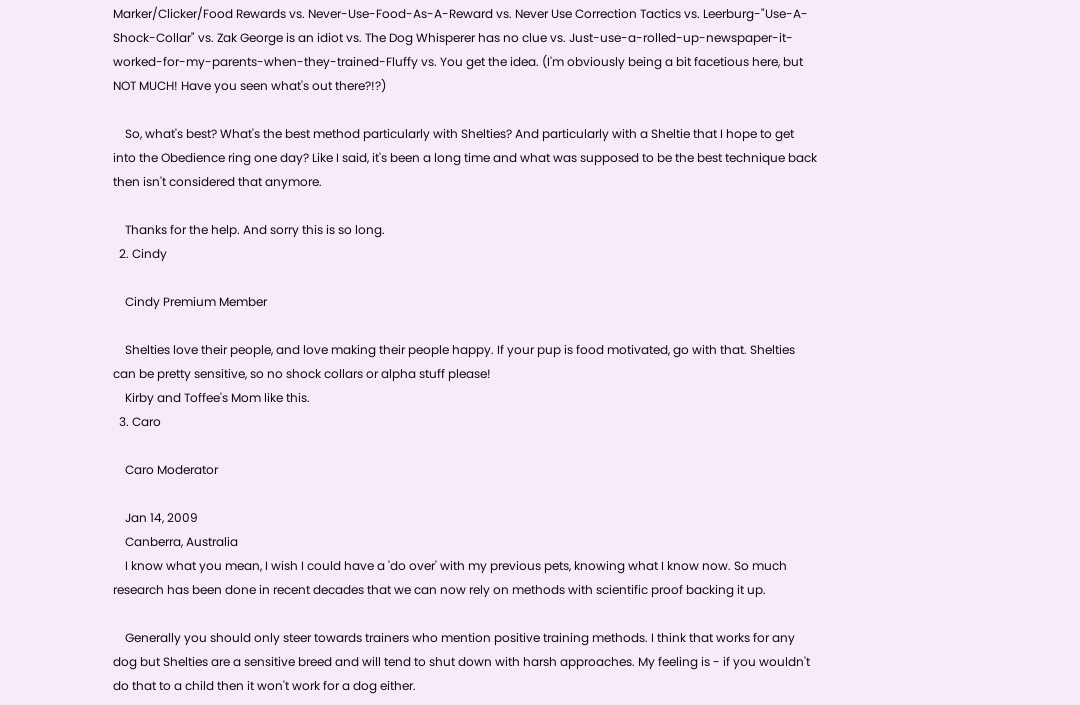Marker/Clicker/Food Rewards vs. Never-Use-Food-As-A-Reward vs. Never Use Correction Tactics vs. Leerburg-"Use-A-Shock-Collar" vs. Zak George is an idiot vs. The Dog Whisperer has no clue vs. Just-use-a-rolled-up-newspaper-it-worked-for-my-parents-when-they-trained-Fluffy vs. You get the idea. (I'm obviously being a bit facetious here, but NOT MUCH! Have you seen what's out there?!?)

    So, what's best? What's the best method particularly with Shelties? And particularly with a Sheltie that I hope to get into the Obedience ring one day? Like I said, it's been a long time and what was supposed to be the best technique back then isn't considered that anymore.

    Thanks for the help. And sorry this is so long.
  2. Cindy

    Cindy Premium Member

    Shelties love their people, and love making their people happy. If your pup is food motivated, go with that. Shelties can be pretty sensitive, so no shock collars or alpha stuff please!
    Kirby and Toffee's Mom like this.
  3. Caro

    Caro Moderator

    Jan 14, 2009
    Canberra, Australia
    I know what you mean, I wish I could have a 'do over' with my previous pets, knowing what I know now. So much research has been done in recent decades that we can now rely on methods with scientific proof backing it up.

    Generally you should only steer towards trainers who mention positive training methods. I think that works for any dog but Shelties are a sensitive breed and will tend to shut down with harsh approaches. My feeling is - if you wouldn't do that to a child then it won't work for a dog either.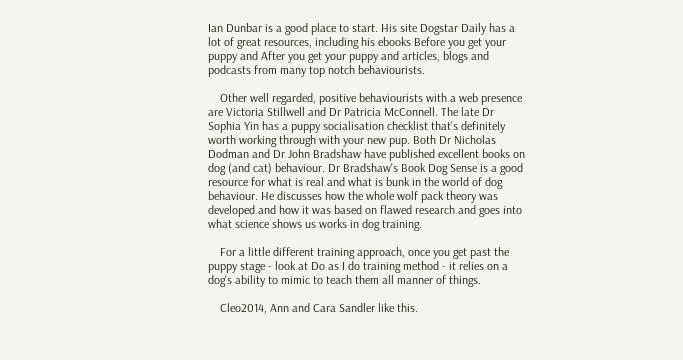Ian Dunbar is a good place to start. His site Dogstar Daily has a lot of great resources, including his ebooks Before you get your puppy and After you get your puppy and articles, blogs and podcasts from many top notch behaviourists.

    Other well regarded, positive behaviourists with a web presence are Victoria Stillwell and Dr Patricia McConnell. The late Dr Sophia Yin has a puppy socialisation checklist that's definitely worth working through with your new pup. Both Dr Nicholas Dodman and Dr John Bradshaw have published excellent books on dog (and cat) behaviour. Dr Bradshaw's Book Dog Sense is a good resource for what is real and what is bunk in the world of dog behaviour. He discusses how the whole wolf pack theory was developed and how it was based on flawed research and goes into what science shows us works in dog training.

    For a little different training approach, once you get past the puppy stage - look at Do as I do training method - it relies on a dog's ability to mimic to teach them all manner of things.

    Cleo2014, Ann and Cara Sandler like this.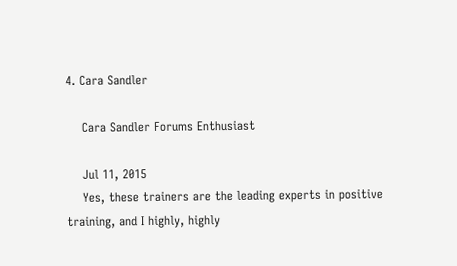4. Cara Sandler

    Cara Sandler Forums Enthusiast

    Jul 11, 2015
    Yes, these trainers are the leading experts in positive training, and I highly, highly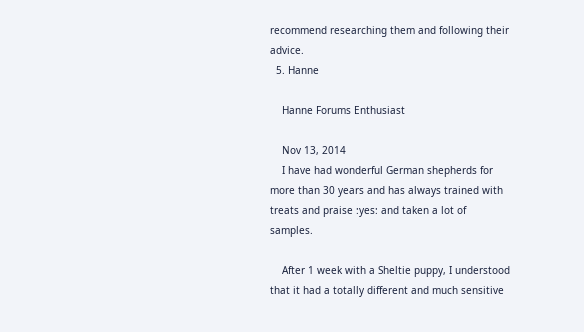recommend researching them and following their advice.
  5. Hanne

    Hanne Forums Enthusiast

    Nov 13, 2014
    I have had wonderful German shepherds for more than 30 years and has always trained with treats and praise :yes: and taken a lot of samples.

    After 1 week with a Sheltie puppy, I understood that it had a totally different and much sensitive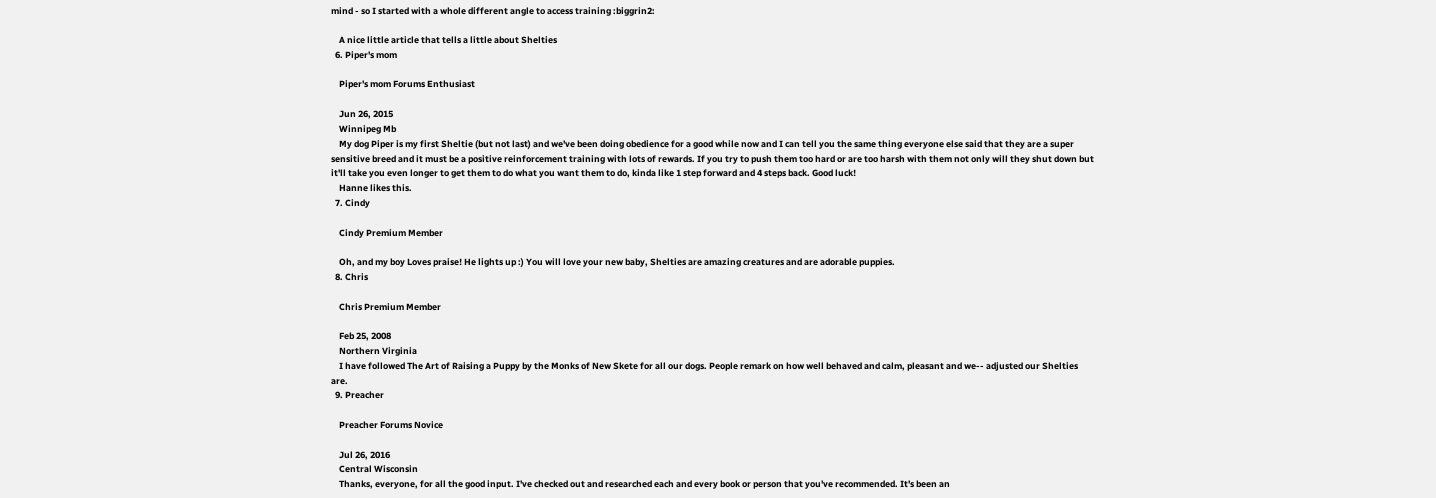mind - so I started with a whole different angle to access training :biggrin2:

    A nice little article that tells a little about Shelties
  6. Piper's mom

    Piper's mom Forums Enthusiast

    Jun 26, 2015
    Winnipeg Mb
    My dog Piper is my first Sheltie (but not last) and we've been doing obedience for a good while now and I can tell you the same thing everyone else said that they are a super sensitive breed and it must be a positive reinforcement training with lots of rewards. If you try to push them too hard or are too harsh with them not only will they shut down but it'll take you even longer to get them to do what you want them to do, kinda like 1 step forward and 4 steps back. Good luck!
    Hanne likes this.
  7. Cindy

    Cindy Premium Member

    Oh, and my boy Loves praise! He lights up :) You will love your new baby, Shelties are amazing creatures and are adorable puppies.
  8. Chris

    Chris Premium Member

    Feb 25, 2008
    Northern Virginia
    I have followed The Art of Raising a Puppy by the Monks of New Skete for all our dogs. People remark on how well behaved and calm, pleasant and we-- adjusted our Shelties are.
  9. Preacher

    Preacher Forums Novice

    Jul 26, 2016
    Central Wisconsin
    Thanks, everyone, for all the good input. I've checked out and researched each and every book or person that you've recommended. It's been an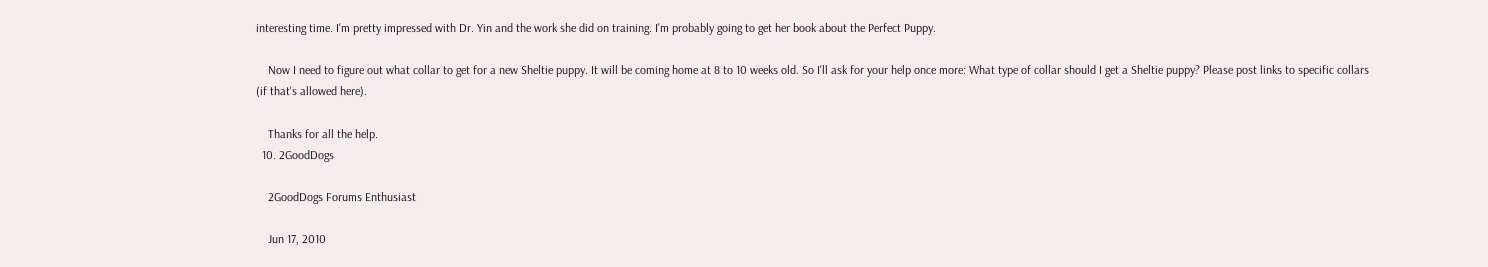interesting time. I'm pretty impressed with Dr. Yin and the work she did on training. I'm probably going to get her book about the Perfect Puppy.

    Now I need to figure out what collar to get for a new Sheltie puppy. It will be coming home at 8 to 10 weeks old. So I'll ask for your help once more: What type of collar should I get a Sheltie puppy? Please post links to specific collars (if that's allowed here).

    Thanks for all the help.
  10. 2GoodDogs

    2GoodDogs Forums Enthusiast

    Jun 17, 2010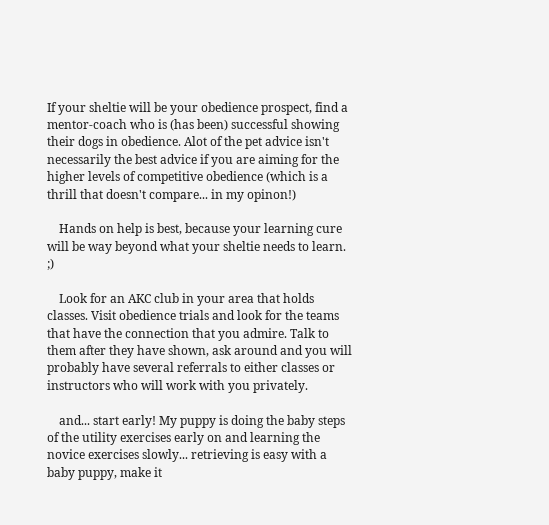If your sheltie will be your obedience prospect, find a mentor-coach who is (has been) successful showing their dogs in obedience. Alot of the pet advice isn't necessarily the best advice if you are aiming for the higher levels of competitive obedience (which is a thrill that doesn't compare... in my opinon!)

    Hands on help is best, because your learning cure will be way beyond what your sheltie needs to learn. ;)

    Look for an AKC club in your area that holds classes. Visit obedience trials and look for the teams that have the connection that you admire. Talk to them after they have shown, ask around and you will probably have several referrals to either classes or instructors who will work with you privately.

    and... start early! My puppy is doing the baby steps of the utility exercises early on and learning the novice exercises slowly... retrieving is easy with a baby puppy, make it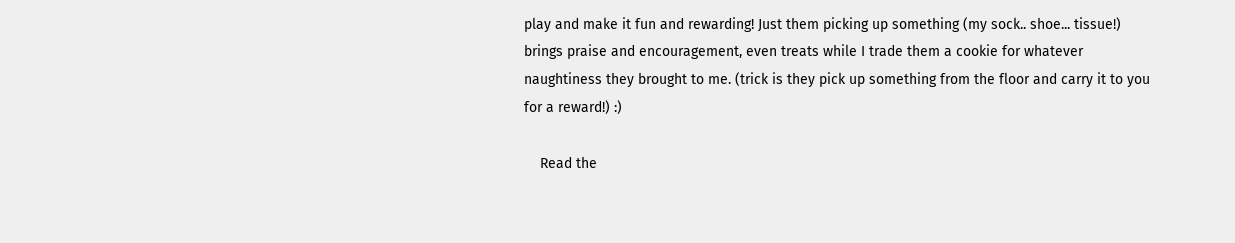play and make it fun and rewarding! Just them picking up something (my sock.. shoe... tissue!) brings praise and encouragement, even treats while I trade them a cookie for whatever naughtiness they brought to me. (trick is they pick up something from the floor and carry it to you for a reward!) :)

    Read the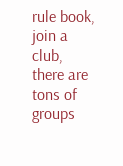rule book, join a club, there are tons of groups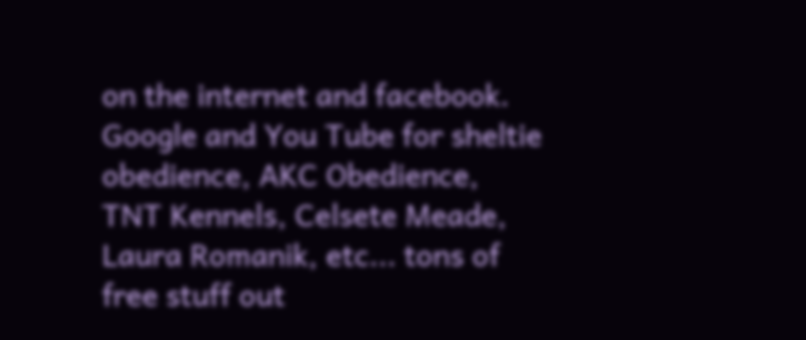on the internet and facebook. Google and You Tube for sheltie obedience, AKC Obedience, TNT Kennels, Celsete Meade, Laura Romanik, etc... tons of free stuff out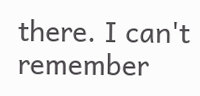there. I can't remember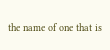the name of one that is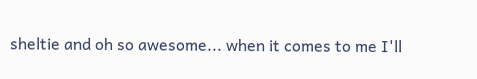sheltie and oh so awesome... when it comes to me I'll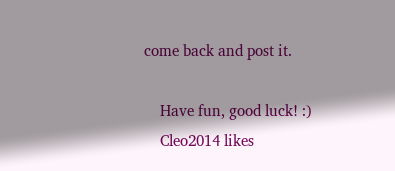come back and post it.

    Have fun, good luck! :)
    Cleo2014 likes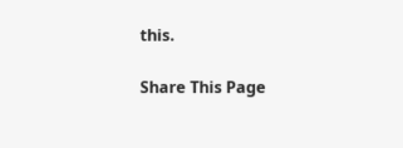this.

Share This Page